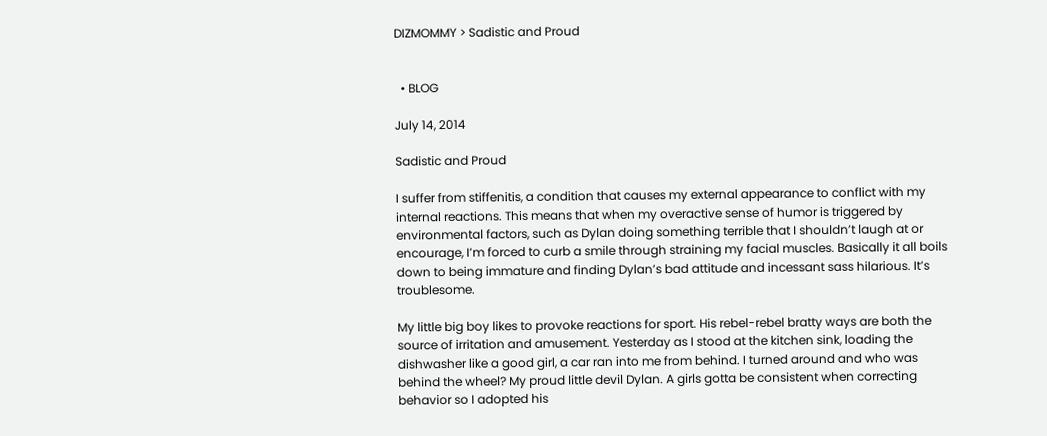DIZMOMMY > Sadistic and Proud


  • BLOG

July 14, 2014

Sadistic and Proud

I suffer from stiffenitis, a condition that causes my external appearance to conflict with my internal reactions. This means that when my overactive sense of humor is triggered by environmental factors, such as Dylan doing something terrible that I shouldn’t laugh at or encourage, I’m forced to curb a smile through straining my facial muscles. Basically it all boils down to being immature and finding Dylan’s bad attitude and incessant sass hilarious. It’s troublesome.

My little big boy likes to provoke reactions for sport. His rebel-rebel bratty ways are both the source of irritation and amusement. Yesterday as I stood at the kitchen sink, loading the dishwasher like a good girl, a car ran into me from behind. I turned around and who was behind the wheel? My proud little devil Dylan. A girls gotta be consistent when correcting behavior so I adopted his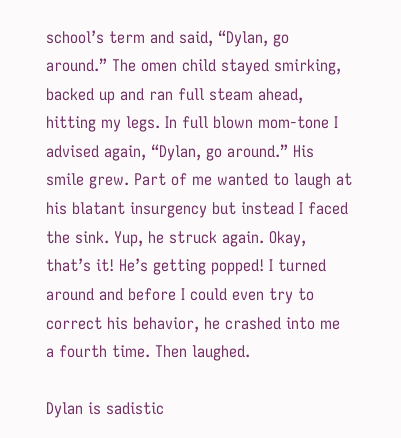school’s term and said, “Dylan, go around.” The omen child stayed smirking, backed up and ran full steam ahead, hitting my legs. In full blown mom-tone I advised again, “Dylan, go around.” His smile grew. Part of me wanted to laugh at his blatant insurgency but instead I faced the sink. Yup, he struck again. Okay, that’s it! He’s getting popped! I turned around and before I could even try to correct his behavior, he crashed into me a fourth time. Then laughed.

Dylan is sadistic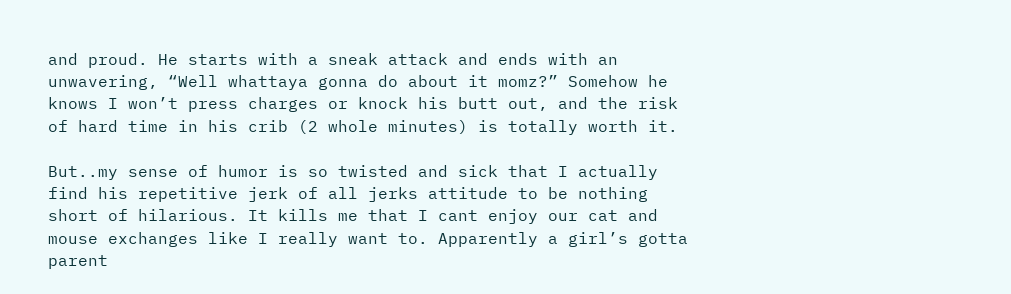and proud. He starts with a sneak attack and ends with an unwavering, “Well whattaya gonna do about it momz?” Somehow he knows I won’t press charges or knock his butt out, and the risk of hard time in his crib (2 whole minutes) is totally worth it.

But..my sense of humor is so twisted and sick that I actually find his repetitive jerk of all jerks attitude to be nothing short of hilarious. It kills me that I cant enjoy our cat and mouse exchanges like I really want to. Apparently a girl’s gotta parent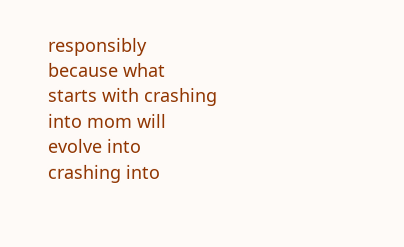responsibly because what starts with crashing into mom will evolve into crashing into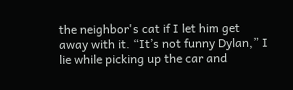the neighbor's cat if I let him get away with it. “It’s not funny Dylan,” I lie while picking up the car and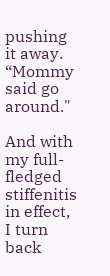pushing it away. “Mommy said go around."

And with my full-fledged stiffenitis in effect, I turn back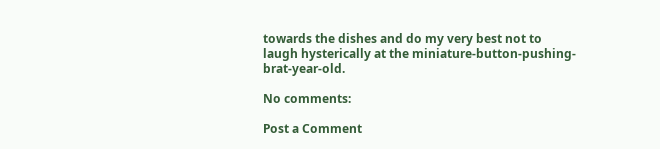towards the dishes and do my very best not to laugh hysterically at the miniature-button-pushing-brat-year-old.

No comments:

Post a Comment